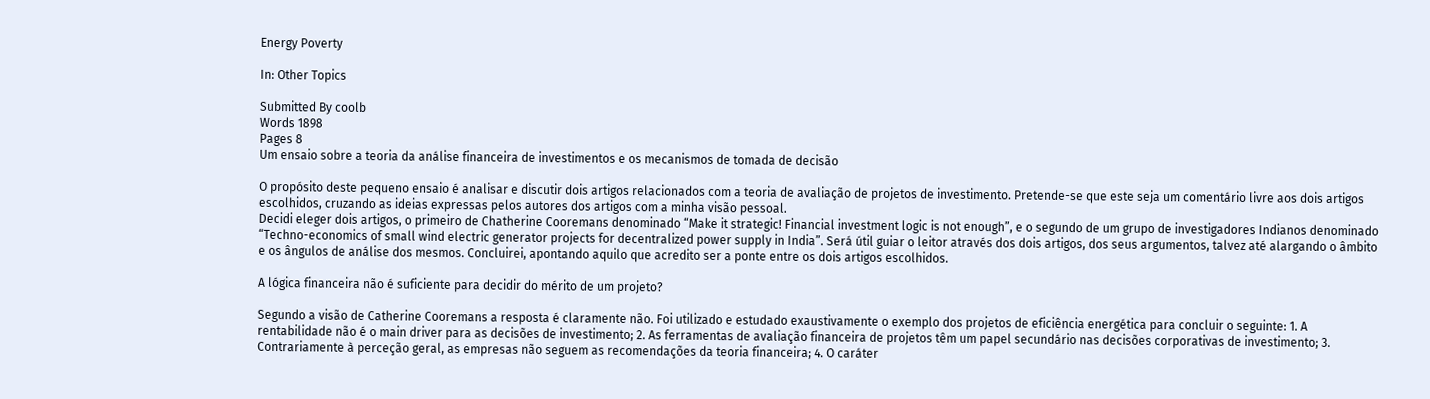Energy Poverty

In: Other Topics

Submitted By coolb
Words 1898
Pages 8
Um ensaio sobre a teoria da análise financeira de investimentos e os mecanismos de tomada de decisão

O propósito deste pequeno ensaio é analisar e discutir dois artigos relacionados com a teoria de avaliação de projetos de investimento. Pretende-se que este seja um comentário livre aos dois artigos escolhidos, cruzando as ideias expressas pelos autores dos artigos com a minha visão pessoal.
Decidi eleger dois artigos, o primeiro de Chatherine Cooremans denominado “Make it strategic! Financial investment logic is not enough”, e o segundo de um grupo de investigadores Indianos denominado “Techno-economics of small wind electric generator projects for decentralized power supply in India”. Será útil guiar o leitor através dos dois artigos, dos seus argumentos, talvez até alargando o âmbito e os ângulos de análise dos mesmos. Concluirei, apontando aquilo que acredito ser a ponte entre os dois artigos escolhidos.

A lógica financeira não é suficiente para decidir do mérito de um projeto?

Segundo a visão de Catherine Cooremans a resposta é claramente não. Foi utilizado e estudado exaustivamente o exemplo dos projetos de eficiência energética para concluir o seguinte: 1. A rentabilidade não é o main driver para as decisões de investimento; 2. As ferramentas de avaliação financeira de projetos têm um papel secundário nas decisões corporativas de investimento; 3. Contrariamente à perceção geral, as empresas não seguem as recomendações da teoria financeira; 4. O caráter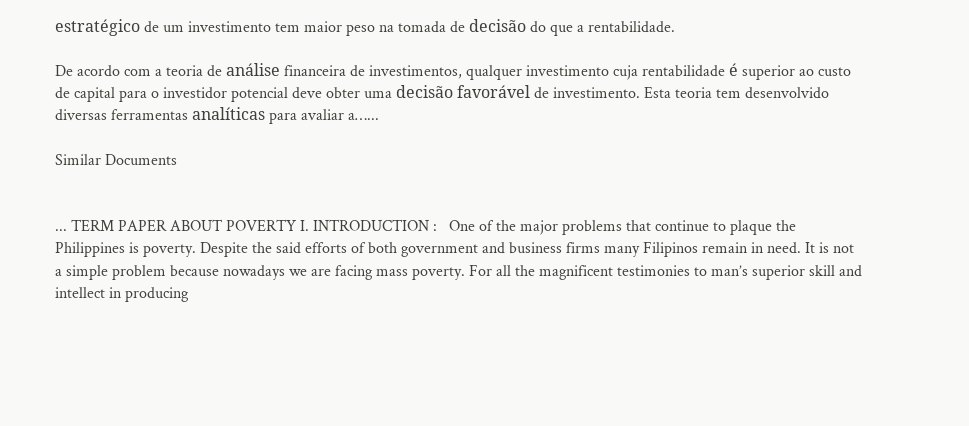estratégico de um investimento tem maior peso na tomada de decisão do que a rentabilidade.

De acordo com a teoria de análise financeira de investimentos, qualquer investimento cuja rentabilidade é superior ao custo de capital para o investidor potencial deve obter uma decisão favorável de investimento. Esta teoria tem desenvolvido diversas ferramentas analíticas para avaliar a…...

Similar Documents


... TERM PAPER ABOUT POVERTY I. INTRODUCTION :   One of the major problems that continue to plaque the Philippines is poverty. Despite the said efforts of both government and business firms many Filipinos remain in need. It is not a simple problem because nowadays we are facing mass poverty. For all the magnificent testimonies to man’s superior skill and intellect in producing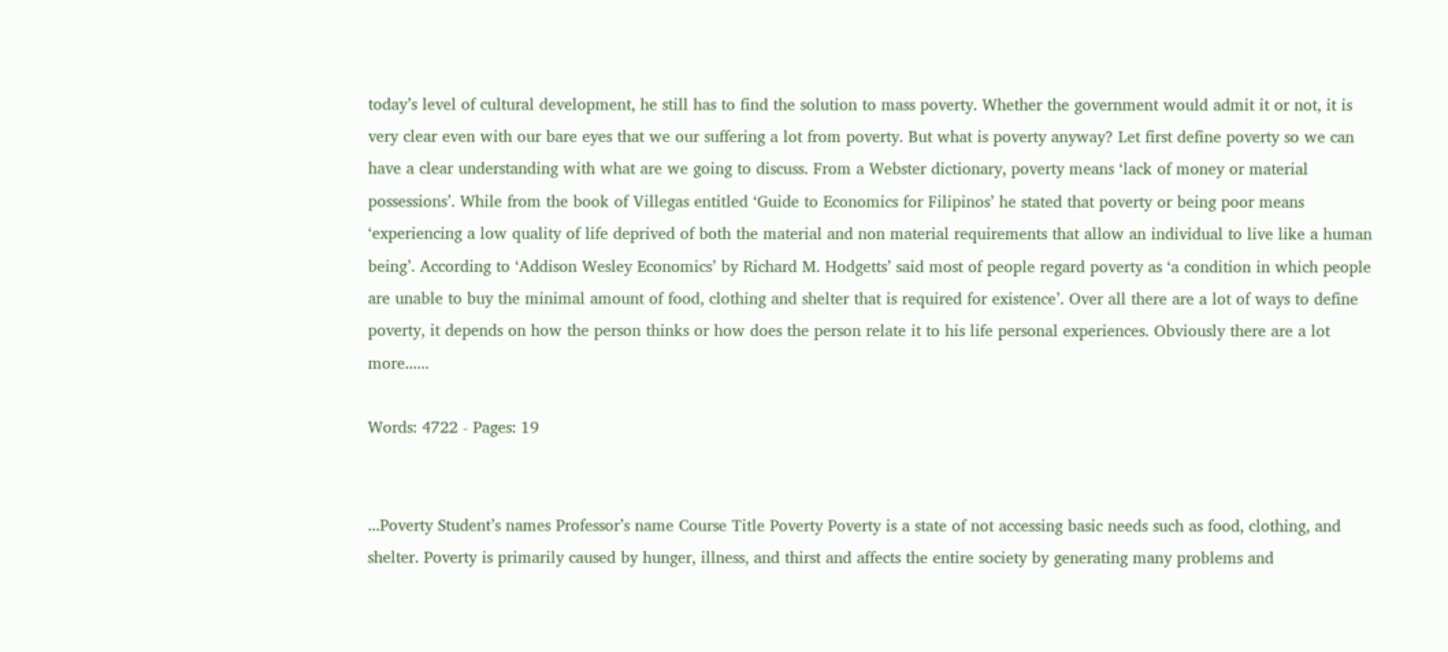today’s level of cultural development, he still has to find the solution to mass poverty. Whether the government would admit it or not, it is very clear even with our bare eyes that we our suffering a lot from poverty. But what is poverty anyway? Let first define poverty so we can have a clear understanding with what are we going to discuss. From a Webster dictionary, poverty means ‘lack of money or material possessions’. While from the book of Villegas entitled ‘Guide to Economics for Filipinos’ he stated that poverty or being poor means ‘experiencing a low quality of life deprived of both the material and non material requirements that allow an individual to live like a human being’. According to ‘Addison Wesley Economics’ by Richard M. Hodgetts’ said most of people regard poverty as ‘a condition in which people are unable to buy the minimal amount of food, clothing and shelter that is required for existence’. Over all there are a lot of ways to define poverty, it depends on how the person thinks or how does the person relate it to his life personal experiences. Obviously there are a lot more......

Words: 4722 - Pages: 19


...Poverty Student’s names Professor’s name Course Title Poverty Poverty is a state of not accessing basic needs such as food, clothing, and shelter. Poverty is primarily caused by hunger, illness, and thirst and affects the entire society by generating many problems and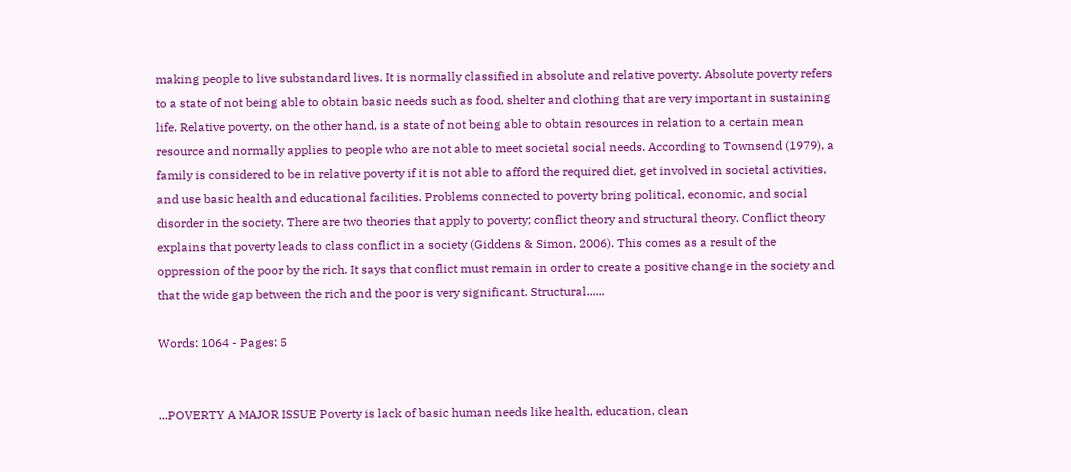making people to live substandard lives. It is normally classified in absolute and relative poverty. Absolute poverty refers to a state of not being able to obtain basic needs such as food, shelter and clothing that are very important in sustaining life. Relative poverty, on the other hand, is a state of not being able to obtain resources in relation to a certain mean resource and normally applies to people who are not able to meet societal social needs. According to Townsend (1979), a family is considered to be in relative poverty if it is not able to afford the required diet, get involved in societal activities, and use basic health and educational facilities. Problems connected to poverty bring political, economic, and social disorder in the society. There are two theories that apply to poverty; conflict theory and structural theory. Conflict theory explains that poverty leads to class conflict in a society (Giddens & Simon, 2006). This comes as a result of the oppression of the poor by the rich. It says that conflict must remain in order to create a positive change in the society and that the wide gap between the rich and the poor is very significant. Structural......

Words: 1064 - Pages: 5


...POVERTY A MAJOR ISSUE Poverty is lack of basic human needs like health, education, clean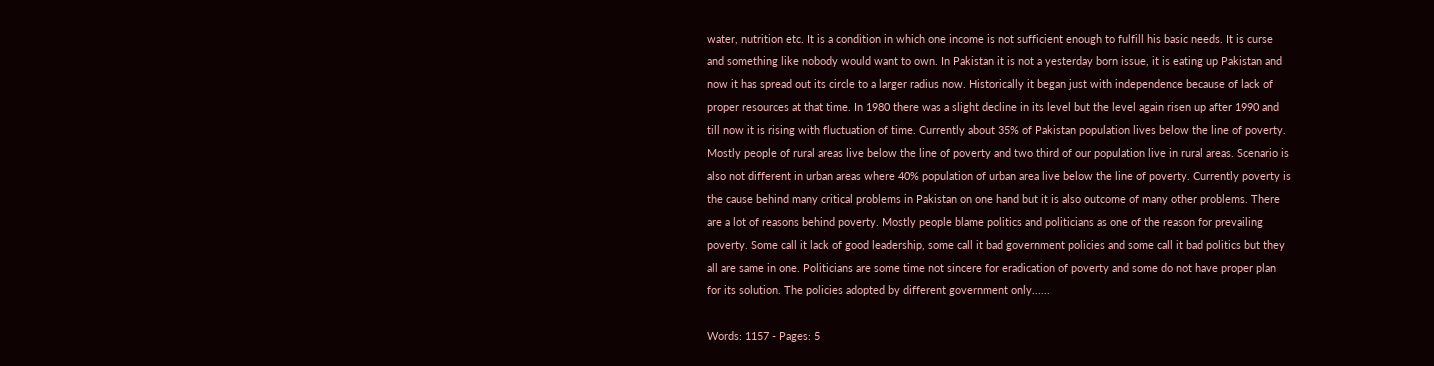water, nutrition etc. It is a condition in which one income is not sufficient enough to fulfill his basic needs. It is curse and something like nobody would want to own. In Pakistan it is not a yesterday born issue, it is eating up Pakistan and now it has spread out its circle to a larger radius now. Historically it began just with independence because of lack of proper resources at that time. In 1980 there was a slight decline in its level but the level again risen up after 1990 and till now it is rising with fluctuation of time. Currently about 35% of Pakistan population lives below the line of poverty. Mostly people of rural areas live below the line of poverty and two third of our population live in rural areas. Scenario is also not different in urban areas where 40% population of urban area live below the line of poverty. Currently poverty is the cause behind many critical problems in Pakistan on one hand but it is also outcome of many other problems. There are a lot of reasons behind poverty. Mostly people blame politics and politicians as one of the reason for prevailing poverty. Some call it lack of good leadership, some call it bad government policies and some call it bad politics but they all are same in one. Politicians are some time not sincere for eradication of poverty and some do not have proper plan for its solution. The policies adopted by different government only......

Words: 1157 - Pages: 5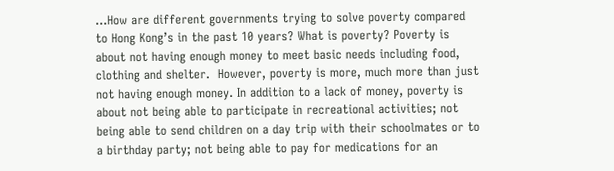...How are different governments trying to solve poverty compared to Hong Kong’s in the past 10 years? What is poverty? Poverty is about not having enough money to meet basic needs including food, clothing and shelter.  However, poverty is more, much more than just not having enough money. In addition to a lack of money, poverty is about not being able to participate in recreational activities; not being able to send children on a day trip with their schoolmates or to a birthday party; not being able to pay for medications for an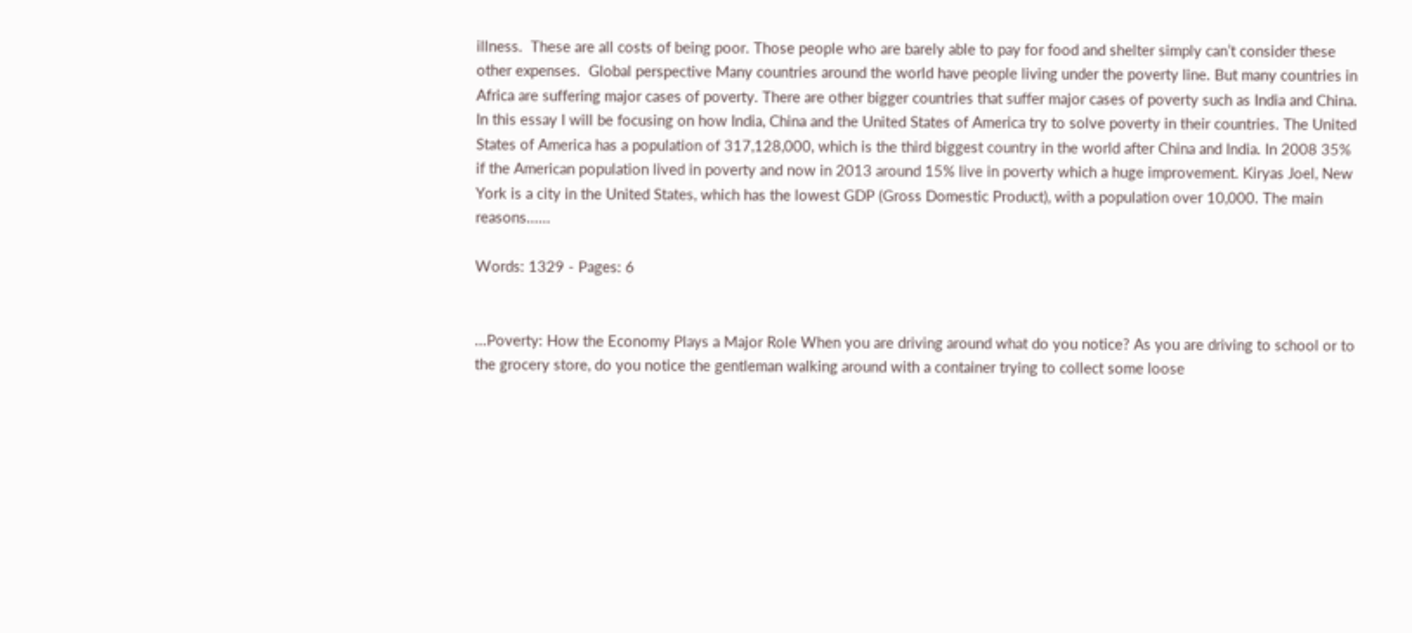illness.  These are all costs of being poor. Those people who are barely able to pay for food and shelter simply can’t consider these other expenses.  Global perspective Many countries around the world have people living under the poverty line. But many countries in Africa are suffering major cases of poverty. There are other bigger countries that suffer major cases of poverty such as India and China. In this essay I will be focusing on how India, China and the United States of America try to solve poverty in their countries. The United States of America has a population of 317,128,000, which is the third biggest country in the world after China and India. In 2008 35% if the American population lived in poverty and now in 2013 around 15% live in poverty which a huge improvement. Kiryas Joel, New York is a city in the United States, which has the lowest GDP (Gross Domestic Product), with a population over 10,000. The main reasons......

Words: 1329 - Pages: 6


...Poverty: How the Economy Plays a Major Role When you are driving around what do you notice? As you are driving to school or to the grocery store, do you notice the gentleman walking around with a container trying to collect some loose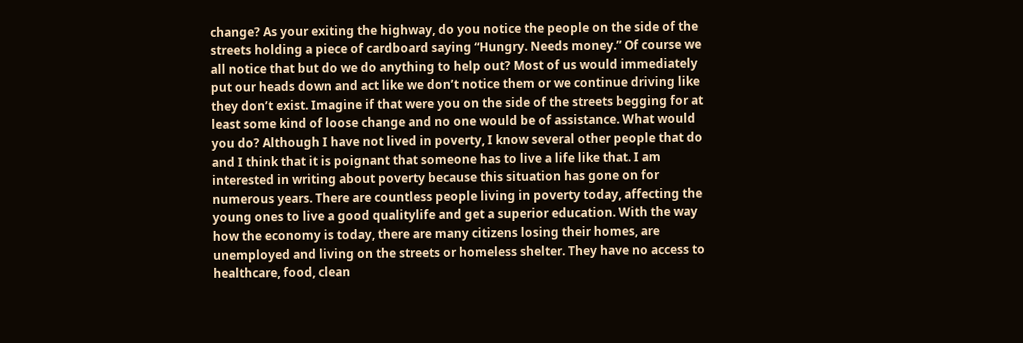change? As your exiting the highway, do you notice the people on the side of the streets holding a piece of cardboard saying “Hungry. Needs money.” Of course we all notice that but do we do anything to help out? Most of us would immediately put our heads down and act like we don’t notice them or we continue driving like they don’t exist. Imagine if that were you on the side of the streets begging for at least some kind of loose change and no one would be of assistance. What would you do? Although I have not lived in poverty, I know several other people that do and I think that it is poignant that someone has to live a life like that. I am interested in writing about poverty because this situation has gone on for numerous years. There are countless people living in poverty today, affecting the young ones to live a good qualitylife and get a superior education. With the way how the economy is today, there are many citizens losing their homes, are unemployed and living on the streets or homeless shelter. They have no access to healthcare, food, clean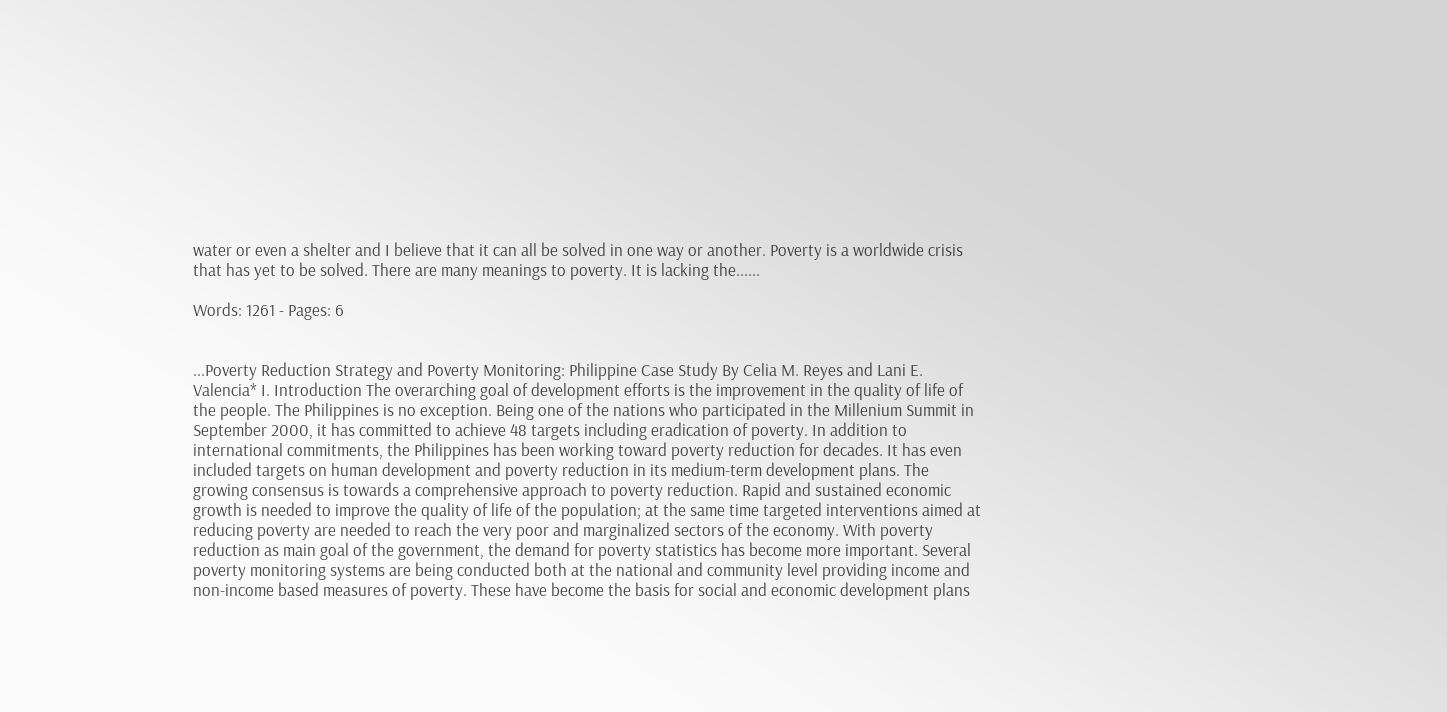water or even a shelter and I believe that it can all be solved in one way or another. Poverty is a worldwide crisis that has yet to be solved. There are many meanings to poverty. It is lacking the......

Words: 1261 - Pages: 6


...Poverty Reduction Strategy and Poverty Monitoring: Philippine Case Study By Celia M. Reyes and Lani E. Valencia* I. Introduction The overarching goal of development efforts is the improvement in the quality of life of the people. The Philippines is no exception. Being one of the nations who participated in the Millenium Summit in September 2000, it has committed to achieve 48 targets including eradication of poverty. In addition to international commitments, the Philippines has been working toward poverty reduction for decades. It has even included targets on human development and poverty reduction in its medium-term development plans. The growing consensus is towards a comprehensive approach to poverty reduction. Rapid and sustained economic growth is needed to improve the quality of life of the population; at the same time targeted interventions aimed at reducing poverty are needed to reach the very poor and marginalized sectors of the economy. With poverty reduction as main goal of the government, the demand for poverty statistics has become more important. Several poverty monitoring systems are being conducted both at the national and community level providing income and non-income based measures of poverty. These have become the basis for social and economic development plans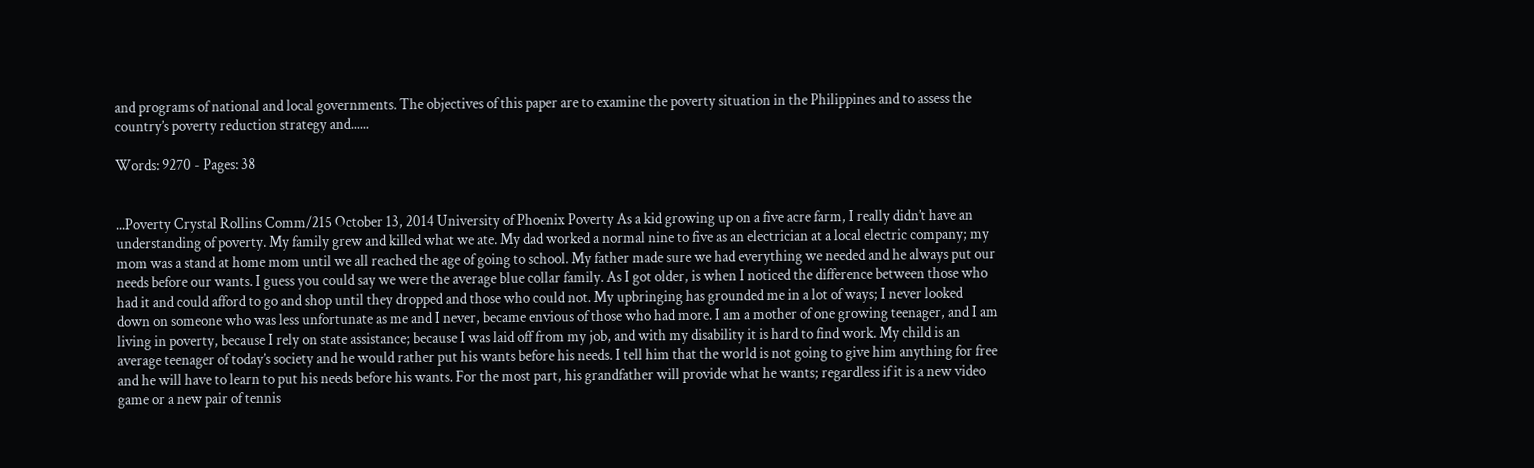and programs of national and local governments. The objectives of this paper are to examine the poverty situation in the Philippines and to assess the country’s poverty reduction strategy and......

Words: 9270 - Pages: 38


...Poverty Crystal Rollins Comm/215 October 13, 2014 University of Phoenix Poverty As a kid growing up on a five acre farm, I really didn’t have an understanding of poverty. My family grew and killed what we ate. My dad worked a normal nine to five as an electrician at a local electric company; my mom was a stand at home mom until we all reached the age of going to school. My father made sure we had everything we needed and he always put our needs before our wants. I guess you could say we were the average blue collar family. As I got older, is when I noticed the difference between those who had it and could afford to go and shop until they dropped and those who could not. My upbringing has grounded me in a lot of ways; I never looked down on someone who was less unfortunate as me and I never, became envious of those who had more. I am a mother of one growing teenager, and I am living in poverty, because I rely on state assistance; because I was laid off from my job, and with my disability it is hard to find work. My child is an average teenager of today’s society and he would rather put his wants before his needs. I tell him that the world is not going to give him anything for free and he will have to learn to put his needs before his wants. For the most part, his grandfather will provide what he wants; regardless if it is a new video game or a new pair of tennis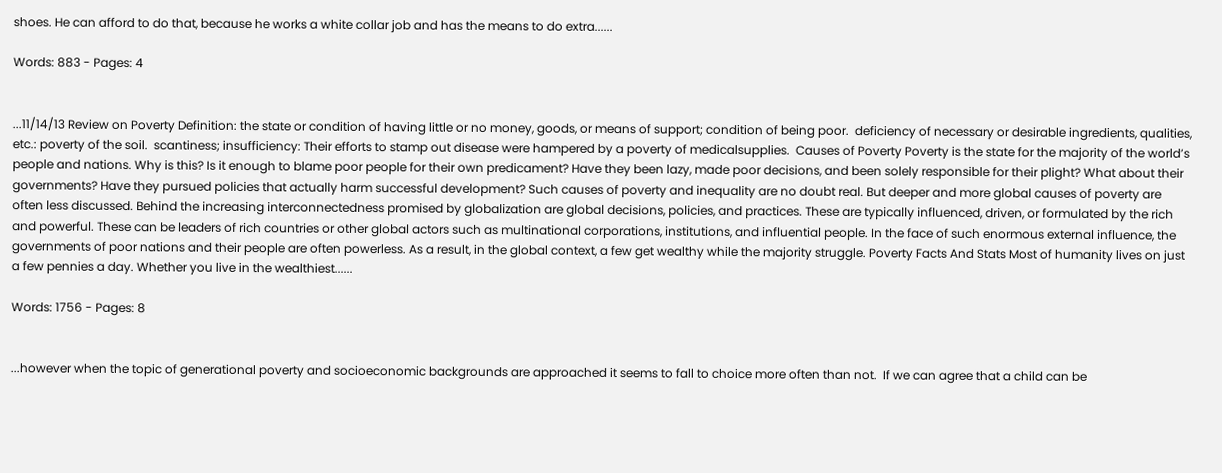shoes. He can afford to do that, because he works a white collar job and has the means to do extra......

Words: 883 - Pages: 4


...11/14/13 Review on Poverty Definition: the state or condition of having little or no money, goods, or means of support; condition of being poor.  deficiency of necessary or desirable ingredients, qualities, etc.: poverty of the soil.  scantiness; insufficiency: Their efforts to stamp out disease were hampered by a poverty of medicalsupplies.  Causes of Poverty Poverty is the state for the majority of the world’s people and nations. Why is this? Is it enough to blame poor people for their own predicament? Have they been lazy, made poor decisions, and been solely responsible for their plight? What about their governments? Have they pursued policies that actually harm successful development? Such causes of poverty and inequality are no doubt real. But deeper and more global causes of poverty are often less discussed. Behind the increasing interconnectedness promised by globalization are global decisions, policies, and practices. These are typically influenced, driven, or formulated by the rich and powerful. These can be leaders of rich countries or other global actors such as multinational corporations, institutions, and influential people. In the face of such enormous external influence, the governments of poor nations and their people are often powerless. As a result, in the global context, a few get wealthy while the majority struggle. Poverty Facts And Stats Most of humanity lives on just a few pennies a day. Whether you live in the wealthiest......

Words: 1756 - Pages: 8


...however when the topic of generational poverty and socioeconomic backgrounds are approached it seems to fall to choice more often than not.  If we can agree that a child can be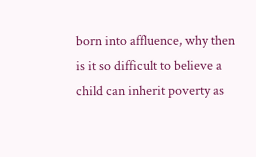born into affluence, why then is it so difficult to believe a child can inherit poverty as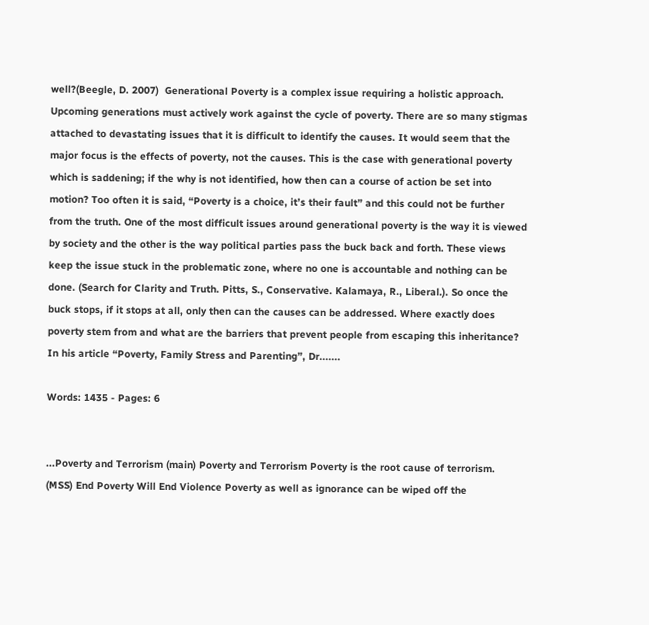well?(Beegle, D. 2007)  Generational Poverty is a complex issue requiring a holistic approach.  Upcoming generations must actively work against the cycle of poverty. There are so many stigmas attached to devastating issues that it is difficult to identify the causes. It would seem that the major focus is the effects of poverty, not the causes. This is the case with generational poverty which is saddening; if the why is not identified, how then can a course of action be set into motion? Too often it is said, “Poverty is a choice, it’s their fault” and this could not be further from the truth. One of the most difficult issues around generational poverty is the way it is viewed by society and the other is the way political parties pass the buck back and forth. These views keep the issue stuck in the problematic zone, where no one is accountable and nothing can be done. (Search for Clarity and Truth. Pitts, S., Conservative. Kalamaya, R., Liberal.). So once the buck stops, if it stops at all, only then can the causes can be addressed. Where exactly does poverty stem from and what are the barriers that prevent people from escaping this inheritance? In his article “Poverty, Family Stress and Parenting”, Dr.......

Words: 1435 - Pages: 6


...Poverty and Terrorism (main) Poverty and Terrorism Poverty is the root cause of terrorism. (MSS) End Poverty Will End Violence Poverty as well as ignorance can be wiped off the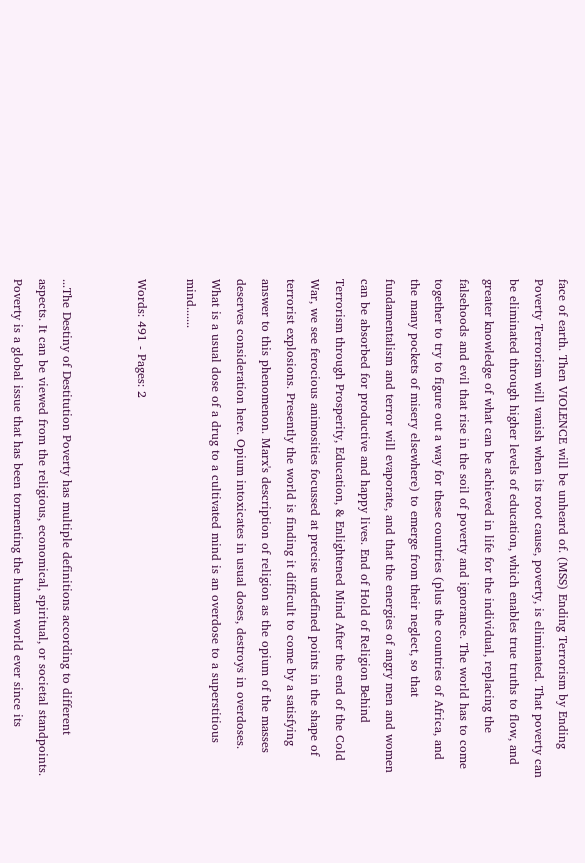face of earth. Then VIOLENCE will be unheard of. (MSS) Ending Terrorism by Ending Poverty Terrorism will vanish when its root cause, poverty, is eliminated. That poverty can be eliminated through higher levels of education, which enables true truths to flow, and greater knowledge of what can be achieved in life for the individual, replacing the falsehoods and evil that rise in the soil of poverty and ignorance. The world has to come together to try to figure out a way for these countries (plus the countries of Africa, and the many pockets of misery elsewhere) to emerge from their neglect, so that fundamentalism and terror will evaporate, and that the energies of angry men and women can be absorbed for productive and happy lives. End of Hold of Religion Behind Terrorism through Prosperity, Education, & Enlightened Mind After the end of the Cold War, we see ferocious animosities focussed at precise undefined points in the shape of terrorist explosions. Presently the world is finding it difficult to come by a satisfying answer to this phenomenon. Marx's description of religion as the opium of the masses deserves consideration here. Opium intoxicates in usual doses, destroys in overdoses. What is a usual dose of a drug to a cultivated mind is an overdose to a superstitious mind.......

Words: 491 - Pages: 2


...The Destiny of Destitution Poverty has multiple definitions according to different aspects. It can be viewed from the religious, economical, spiritual, or societal standpoints. Poverty is a global issue that has been tormenting the human world ever since its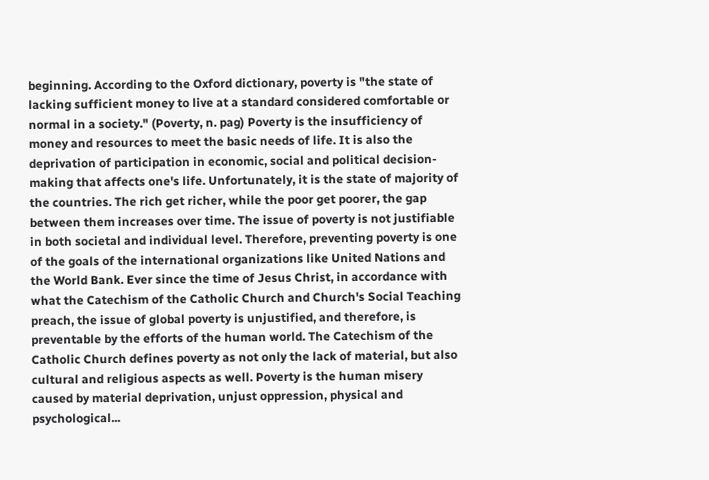beginning. According to the Oxford dictionary, poverty is "the state of lacking sufficient money to live at a standard considered comfortable or normal in a society." (Poverty, n. pag) Poverty is the insufficiency of money and resources to meet the basic needs of life. It is also the deprivation of participation in economic, social and political decision-making that affects one's life. Unfortunately, it is the state of majority of the countries. The rich get richer, while the poor get poorer, the gap between them increases over time. The issue of poverty is not justifiable in both societal and individual level. Therefore, preventing poverty is one of the goals of the international organizations like United Nations and the World Bank. Ever since the time of Jesus Christ, in accordance with what the Catechism of the Catholic Church and Church's Social Teaching preach, the issue of global poverty is unjustified, and therefore, is preventable by the efforts of the human world. The Catechism of the Catholic Church defines poverty as not only the lack of material, but also cultural and religious aspects as well. Poverty is the human misery caused by material deprivation, unjust oppression, physical and psychological...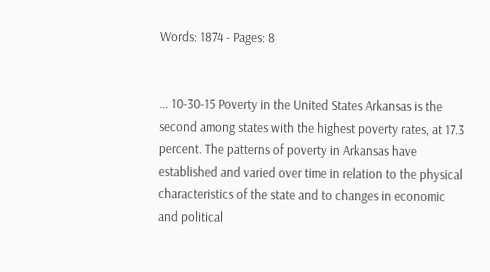Words: 1874 - Pages: 8


... 10-30-15 Poverty in the United States Arkansas is the second among states with the highest poverty rates, at 17.3 percent. The patterns of poverty in Arkansas have established and varied over time in relation to the physical characteristics of the state and to changes in economic and political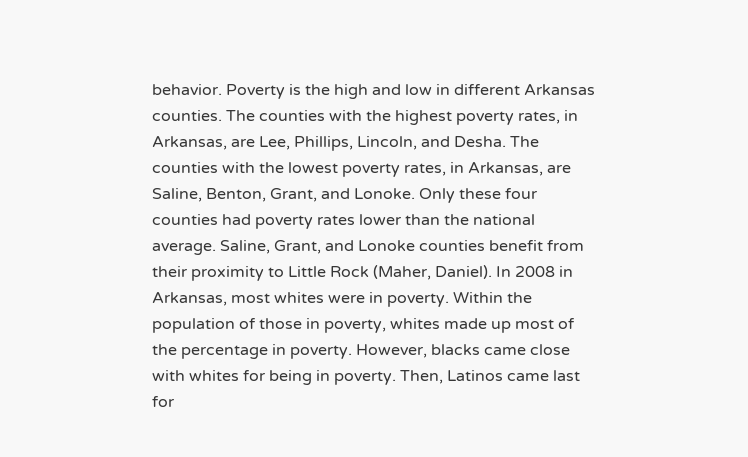behavior. Poverty is the high and low in different Arkansas counties. The counties with the highest poverty rates, in Arkansas, are Lee, Phillips, Lincoln, and Desha. The counties with the lowest poverty rates, in Arkansas, are Saline, Benton, Grant, and Lonoke. Only these four counties had poverty rates lower than the national average. Saline, Grant, and Lonoke counties benefit from their proximity to Little Rock (Maher, Daniel). In 2008 in Arkansas, most whites were in poverty. Within the population of those in poverty, whites made up most of the percentage in poverty. However, blacks came close with whites for being in poverty. Then, Latinos came last for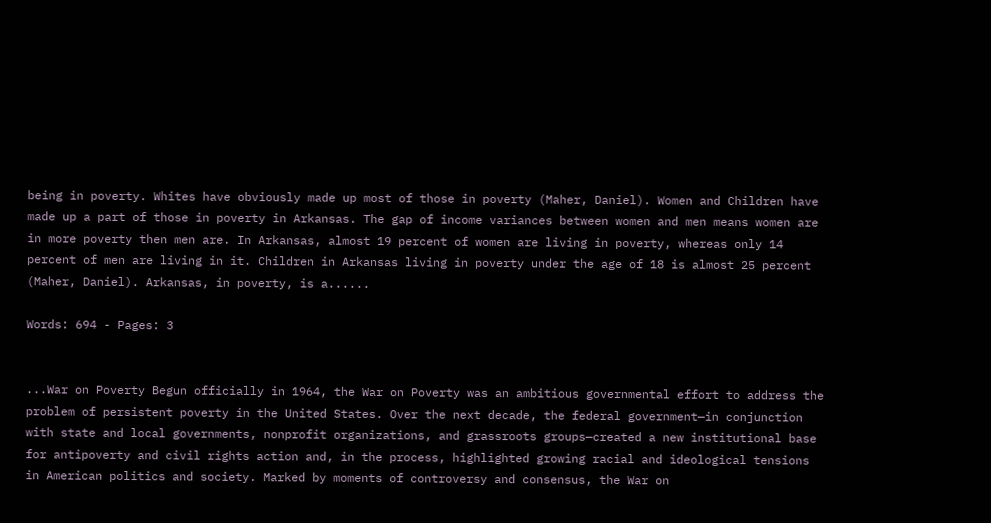being in poverty. Whites have obviously made up most of those in poverty (Maher, Daniel). Women and Children have made up a part of those in poverty in Arkansas. The gap of income variances between women and men means women are in more poverty then men are. In Arkansas, almost 19 percent of women are living in poverty, whereas only 14 percent of men are living in it. Children in Arkansas living in poverty under the age of 18 is almost 25 percent (Maher, Daniel). Arkansas, in poverty, is a......

Words: 694 - Pages: 3


...War on Poverty Begun officially in 1964, the War on Poverty was an ambitious governmental effort to address the problem of persistent poverty in the United States. Over the next decade, the federal government—in conjunction with state and local governments, nonprofit organizations, and grassroots groups—created a new institutional base for antipoverty and civil rights action and, in the process, highlighted growing racial and ideological tensions in American politics and society. Marked by moments of controversy and consensus, the War on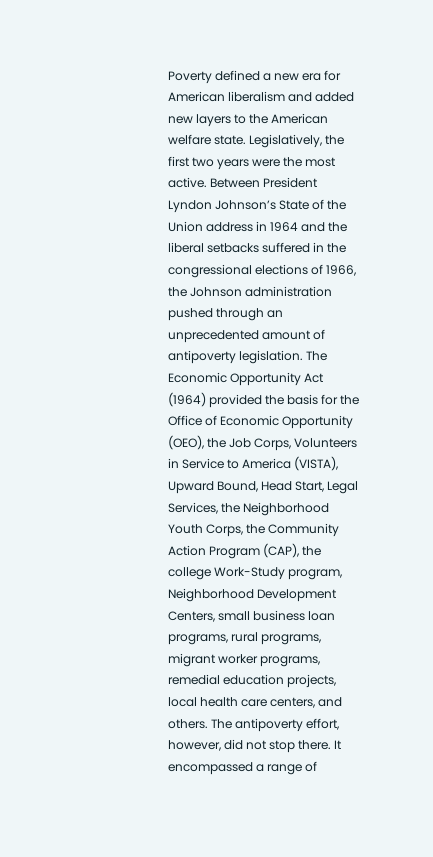Poverty defined a new era for American liberalism and added new layers to the American welfare state. Legislatively, the first two years were the most active. Between President Lyndon Johnson’s State of the Union address in 1964 and the liberal setbacks suffered in the congressional elections of 1966, the Johnson administration pushed through an unprecedented amount of antipoverty legislation. The Economic Opportunity Act (1964) provided the basis for the Office of Economic Opportunity (OEO), the Job Corps, Volunteers in Service to America (VISTA), Upward Bound, Head Start, Legal Services, the Neighborhood Youth Corps, the Community Action Program (CAP), the college Work-Study program, Neighborhood Development Centers, small business loan programs, rural programs, migrant worker programs, remedial education projects, local health care centers, and others. The antipoverty effort, however, did not stop there. It encompassed a range of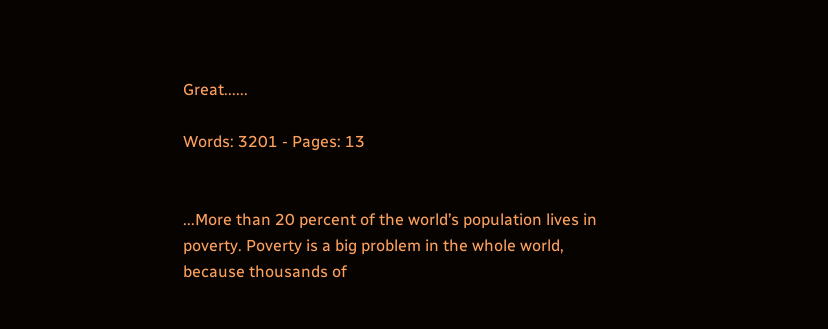Great......

Words: 3201 - Pages: 13


...More than 20 percent of the world’s population lives in poverty. Poverty is a big problem in the whole world, because thousands of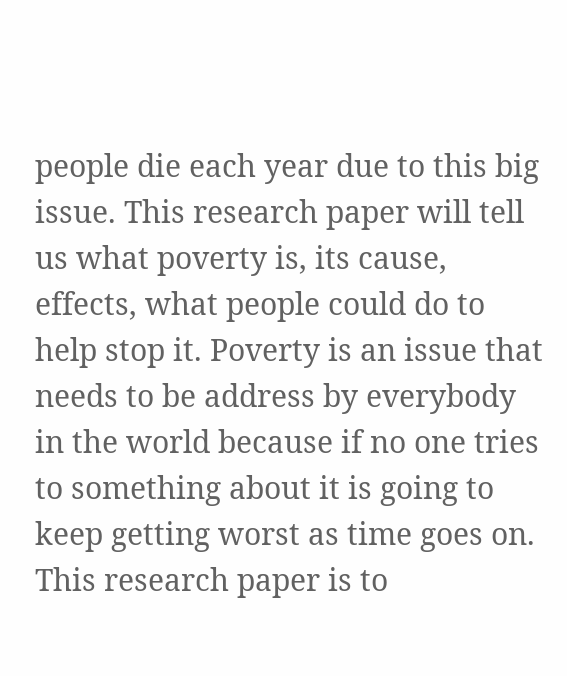people die each year due to this big issue. This research paper will tell us what poverty is, its cause, effects, what people could do to help stop it. Poverty is an issue that needs to be address by everybody in the world because if no one tries to something about it is going to keep getting worst as time goes on. This research paper is to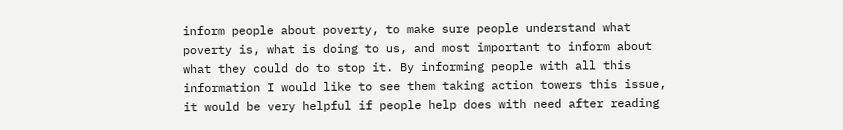inform people about poverty, to make sure people understand what poverty is, what is doing to us, and most important to inform about what they could do to stop it. By informing people with all this information I would like to see them taking action towers this issue, it would be very helpful if people help does with need after reading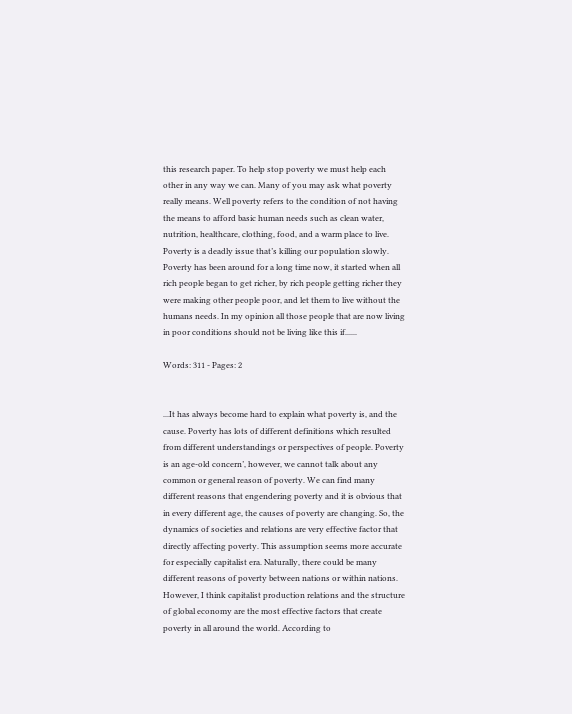this research paper. To help stop poverty we must help each other in any way we can. Many of you may ask what poverty really means. Well poverty refers to the condition of not having the means to afford basic human needs such as clean water, nutrition, healthcare, clothing, food, and a warm place to live. Poverty is a deadly issue that’s killing our population slowly. Poverty has been around for a long time now, it started when all rich people began to get richer, by rich people getting richer they were making other people poor, and let them to live without the humans needs. In my opinion all those people that are now living in poor conditions should not be living like this if......

Words: 311 - Pages: 2


...It has always become hard to explain what poverty is, and the cause. Poverty has lots of different definitions which resulted from different understandings or perspectives of people. Poverty is an age-old concern’, however, we cannot talk about any common or general reason of poverty. We can find many different reasons that engendering poverty and it is obvious that in every different age, the causes of poverty are changing. So, the dynamics of societies and relations are very effective factor that directly affecting poverty. This assumption seems more accurate for especially capitalist era. Naturally, there could be many different reasons of poverty between nations or within nations. However, I think capitalist production relations and the structure of global economy are the most effective factors that create poverty in all around the world. According to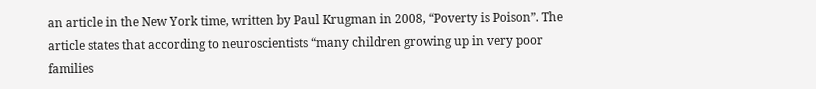an article in the New York time, written by Paul Krugman in 2008, “Poverty is Poison”. The article states that according to neuroscientists “many children growing up in very poor families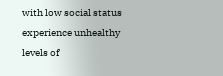with low social status experience unhealthy levels of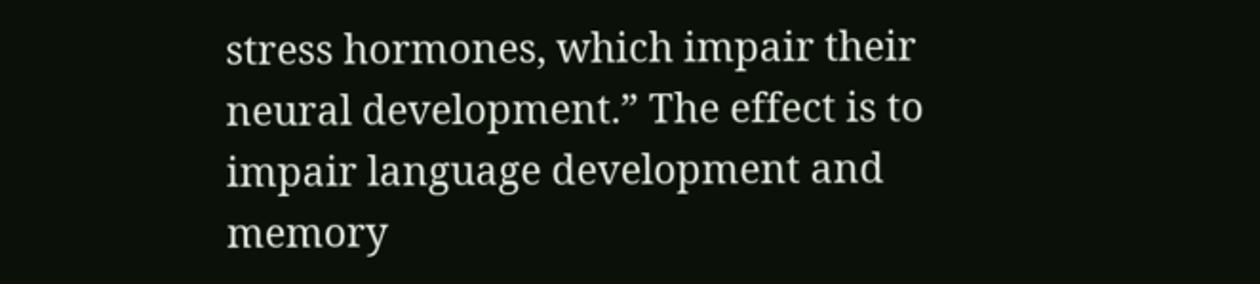stress hormones, which impair their neural development.” The effect is to impair language development and memory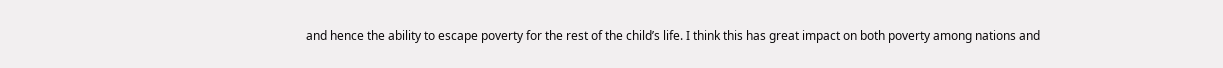and hence the ability to escape poverty for the rest of the child’s life. I think this has great impact on both poverty among nations and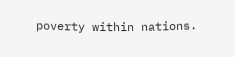poverty within nations.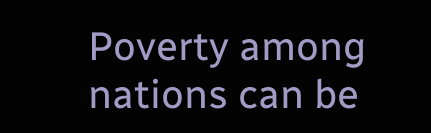Poverty among nations can be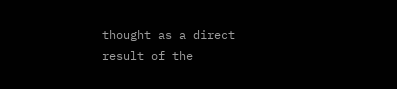thought as a direct result of the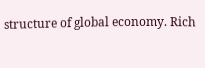structure of global economy. Rich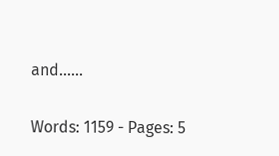and......

Words: 1159 - Pages: 5